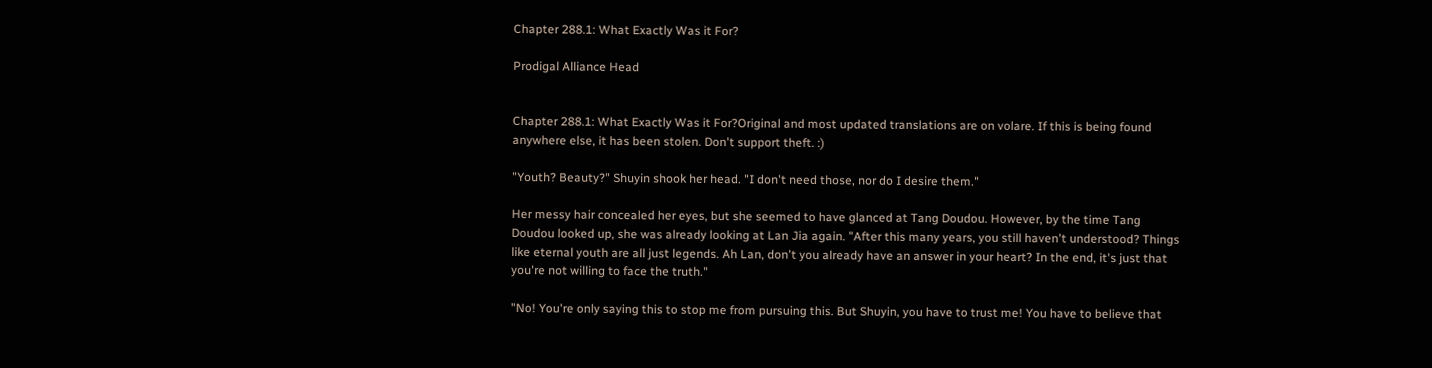Chapter 288.1: What Exactly Was it For?

Prodigal Alliance Head


Chapter 288.1: What Exactly Was it For?Original and most updated translations are on volare. If this is being found anywhere else, it has been stolen. Don't support theft. :)

"Youth? Beauty?" Shuyin shook her head. "I don't need those, nor do I desire them."

Her messy hair concealed her eyes, but she seemed to have glanced at Tang Doudou. However, by the time Tang Doudou looked up, she was already looking at Lan Jia again. "After this many years, you still haven't understood? Things like eternal youth are all just legends. Ah Lan, don't you already have an answer in your heart? In the end, it's just that you're not willing to face the truth."

"No! You're only saying this to stop me from pursuing this. But Shuyin, you have to trust me! You have to believe that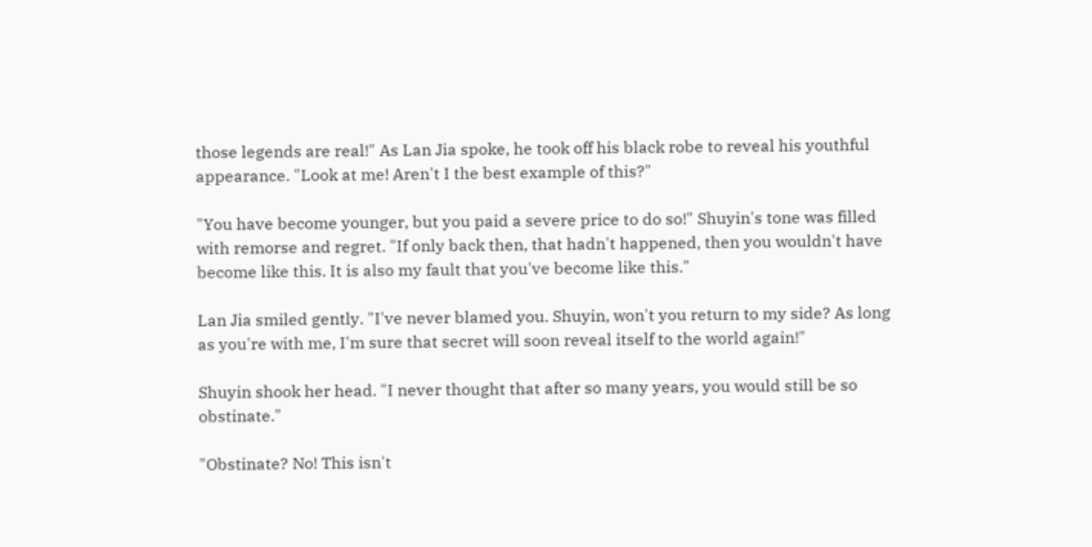those legends are real!" As Lan Jia spoke, he took off his black robe to reveal his youthful appearance. "Look at me! Aren't I the best example of this?"

"You have become younger, but you paid a severe price to do so!" Shuyin's tone was filled with remorse and regret. "If only back then, that hadn't happened, then you wouldn't have become like this. It is also my fault that you've become like this."

Lan Jia smiled gently. "I've never blamed you. Shuyin, won't you return to my side? As long as you're with me, I'm sure that secret will soon reveal itself to the world again!"

Shuyin shook her head. "I never thought that after so many years, you would still be so obstinate."

"Obstinate? No! This isn't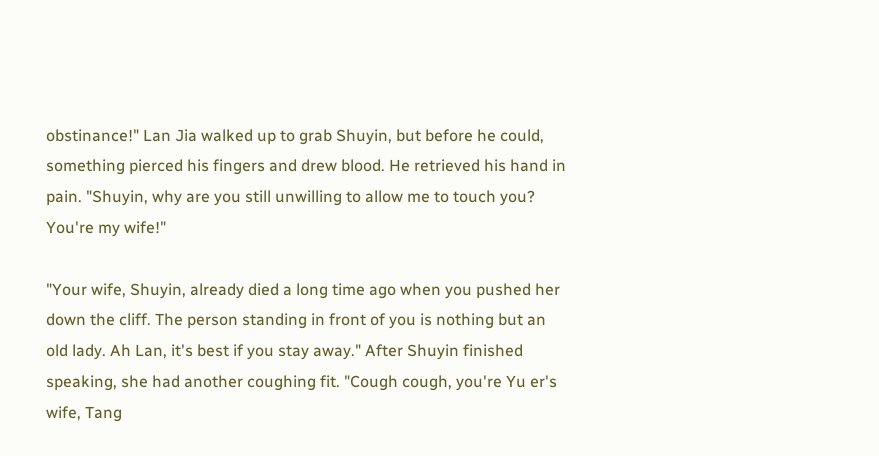obstinance!" Lan Jia walked up to grab Shuyin, but before he could, something pierced his fingers and drew blood. He retrieved his hand in pain. "Shuyin, why are you still unwilling to allow me to touch you? You're my wife!"

"Your wife, Shuyin, already died a long time ago when you pushed her down the cliff. The person standing in front of you is nothing but an old lady. Ah Lan, it's best if you stay away." After Shuyin finished speaking, she had another coughing fit. "Cough cough, you're Yu er's wife, Tang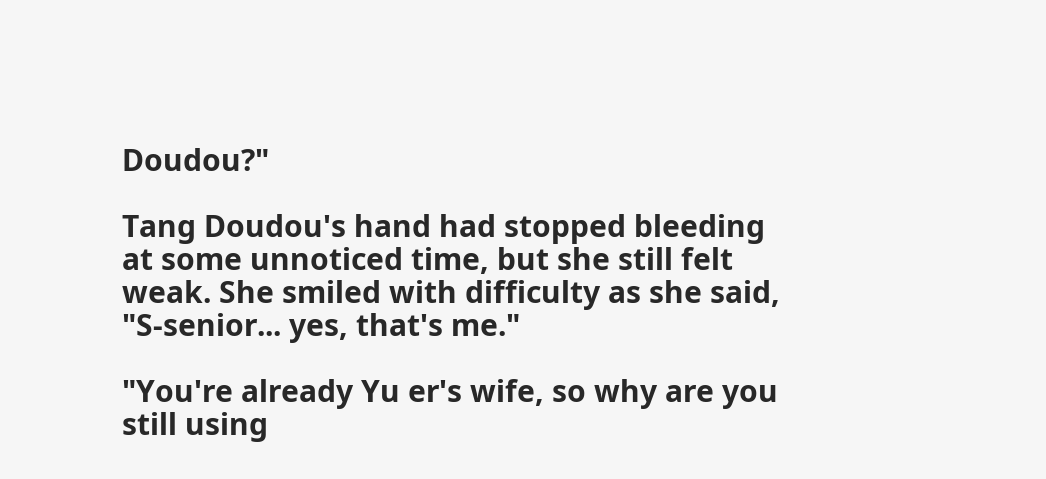Doudou?"

Tang Doudou's hand had stopped bleeding at some unnoticed time, but she still felt weak. She smiled with difficulty as she said, "S-senior... yes, that's me."

"You're already Yu er's wife, so why are you still using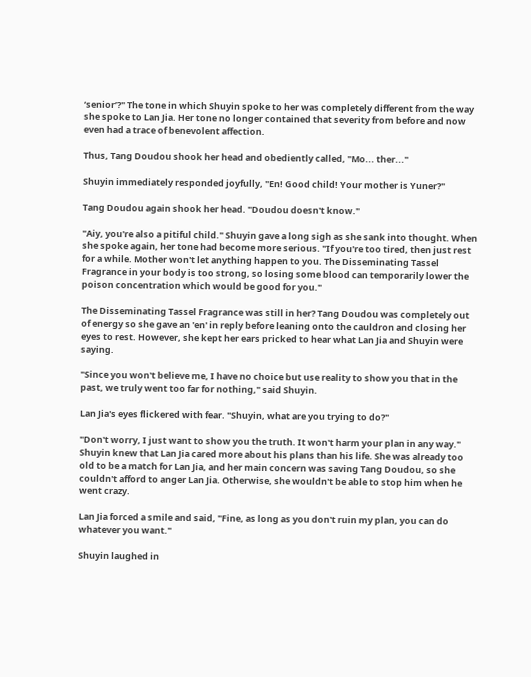‘senior’?" The tone in which Shuyin spoke to her was completely different from the way she spoke to Lan Jia. Her tone no longer contained that severity from before and now even had a trace of benevolent affection.

Thus, Tang Doudou shook her head and obediently called, "Mo... ther..."

Shuyin immediately responded joyfully, "En! Good child! Your mother is Yuner?"

Tang Doudou again shook her head. "Doudou doesn't know."

"Aiy, you're also a pitiful child." Shuyin gave a long sigh as she sank into thought. When she spoke again, her tone had become more serious. "If you're too tired, then just rest for a while. Mother won't let anything happen to you. The Disseminating Tassel Fragrance in your body is too strong, so losing some blood can temporarily lower the poison concentration which would be good for you."

The Disseminating Tassel Fragrance was still in her? Tang Doudou was completely out of energy so she gave an 'en' in reply before leaning onto the cauldron and closing her eyes to rest. However, she kept her ears pricked to hear what Lan Jia and Shuyin were saying.

"Since you won't believe me, I have no choice but use reality to show you that in the past, we truly went too far for nothing," said Shuyin.

Lan Jia's eyes flickered with fear. "Shuyin, what are you trying to do?"

"Don't worry, I just want to show you the truth. It won't harm your plan in any way." Shuyin knew that Lan Jia cared more about his plans than his life. She was already too old to be a match for Lan Jia, and her main concern was saving Tang Doudou, so she couldn't afford to anger Lan Jia. Otherwise, she wouldn't be able to stop him when he went crazy.

Lan Jia forced a smile and said, "Fine, as long as you don't ruin my plan, you can do whatever you want."

Shuyin laughed in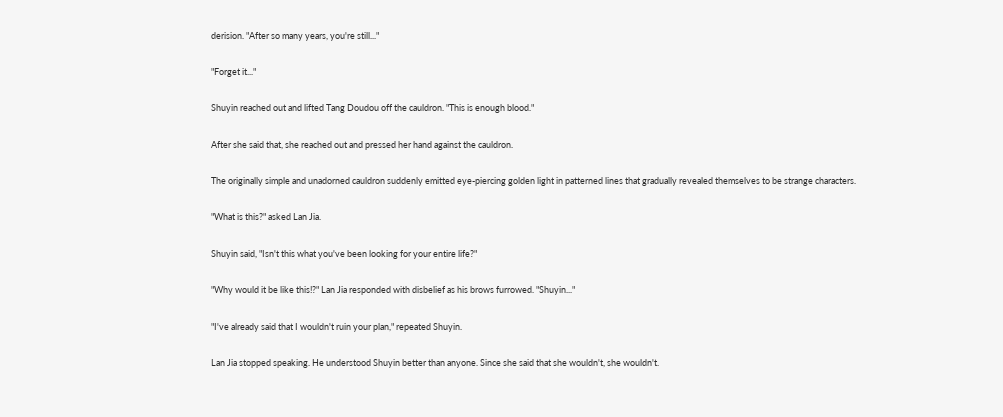derision. "After so many years, you're still..."

"Forget it..."

Shuyin reached out and lifted Tang Doudou off the cauldron. "This is enough blood."

After she said that, she reached out and pressed her hand against the cauldron.

The originally simple and unadorned cauldron suddenly emitted eye-piercing golden light in patterned lines that gradually revealed themselves to be strange characters.

"What is this?" asked Lan Jia.

Shuyin said, "Isn't this what you've been looking for your entire life?"

"Why would it be like this!?" Lan Jia responded with disbelief as his brows furrowed. "Shuyin..."

"I've already said that I wouldn't ruin your plan," repeated Shuyin.

Lan Jia stopped speaking. He understood Shuyin better than anyone. Since she said that she wouldn't, she wouldn't.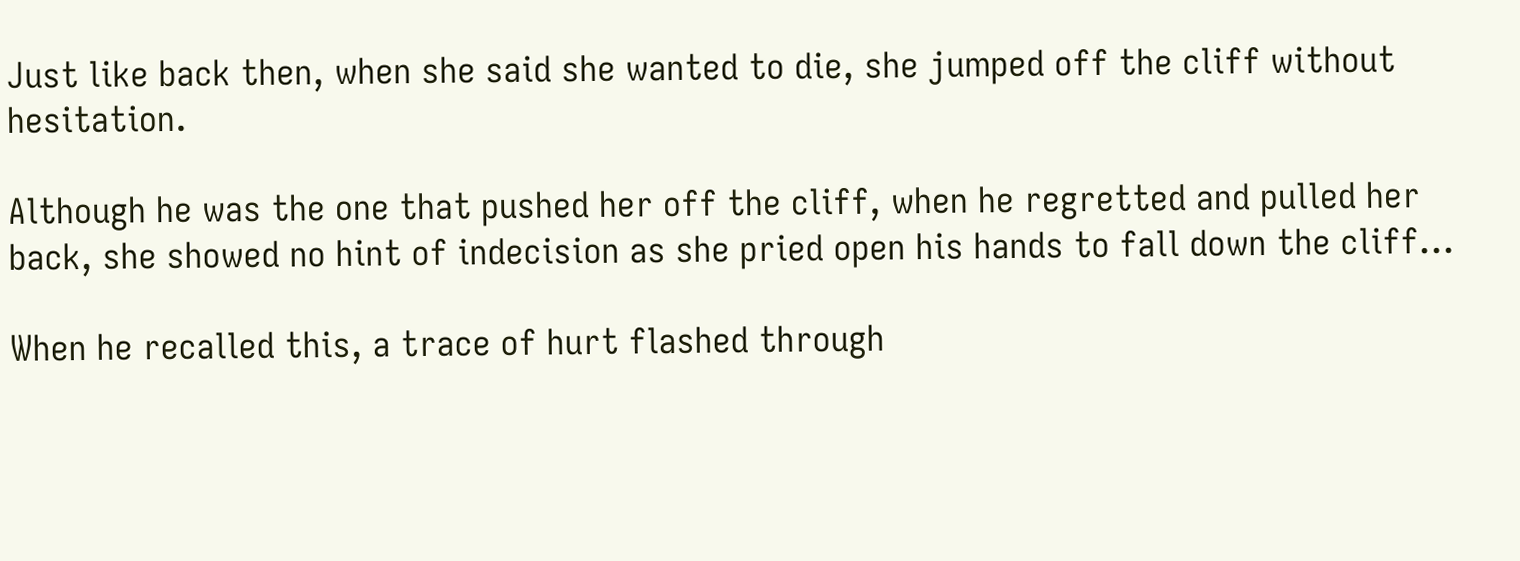Just like back then, when she said she wanted to die, she jumped off the cliff without hesitation.

Although he was the one that pushed her off the cliff, when he regretted and pulled her back, she showed no hint of indecision as she pried open his hands to fall down the cliff...

When he recalled this, a trace of hurt flashed through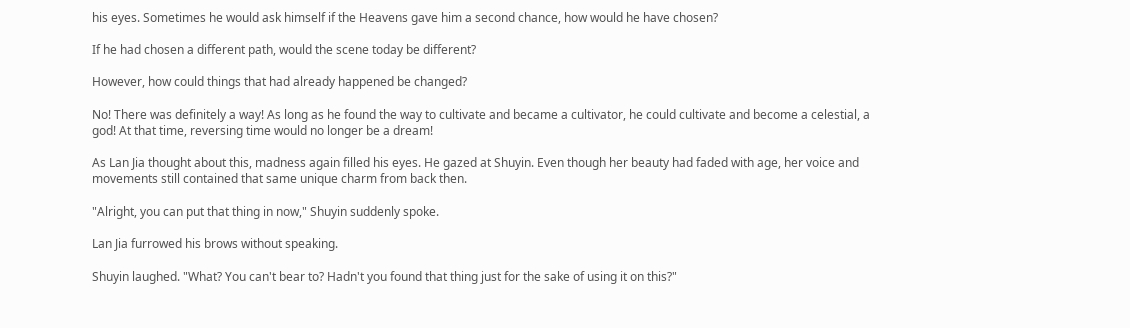his eyes. Sometimes he would ask himself if the Heavens gave him a second chance, how would he have chosen?

If he had chosen a different path, would the scene today be different?

However, how could things that had already happened be changed?

No! There was definitely a way! As long as he found the way to cultivate and became a cultivator, he could cultivate and become a celestial, a god! At that time, reversing time would no longer be a dream!

As Lan Jia thought about this, madness again filled his eyes. He gazed at Shuyin. Even though her beauty had faded with age, her voice and movements still contained that same unique charm from back then.

"Alright, you can put that thing in now," Shuyin suddenly spoke.

Lan Jia furrowed his brows without speaking.

Shuyin laughed. "What? You can't bear to? Hadn't you found that thing just for the sake of using it on this?"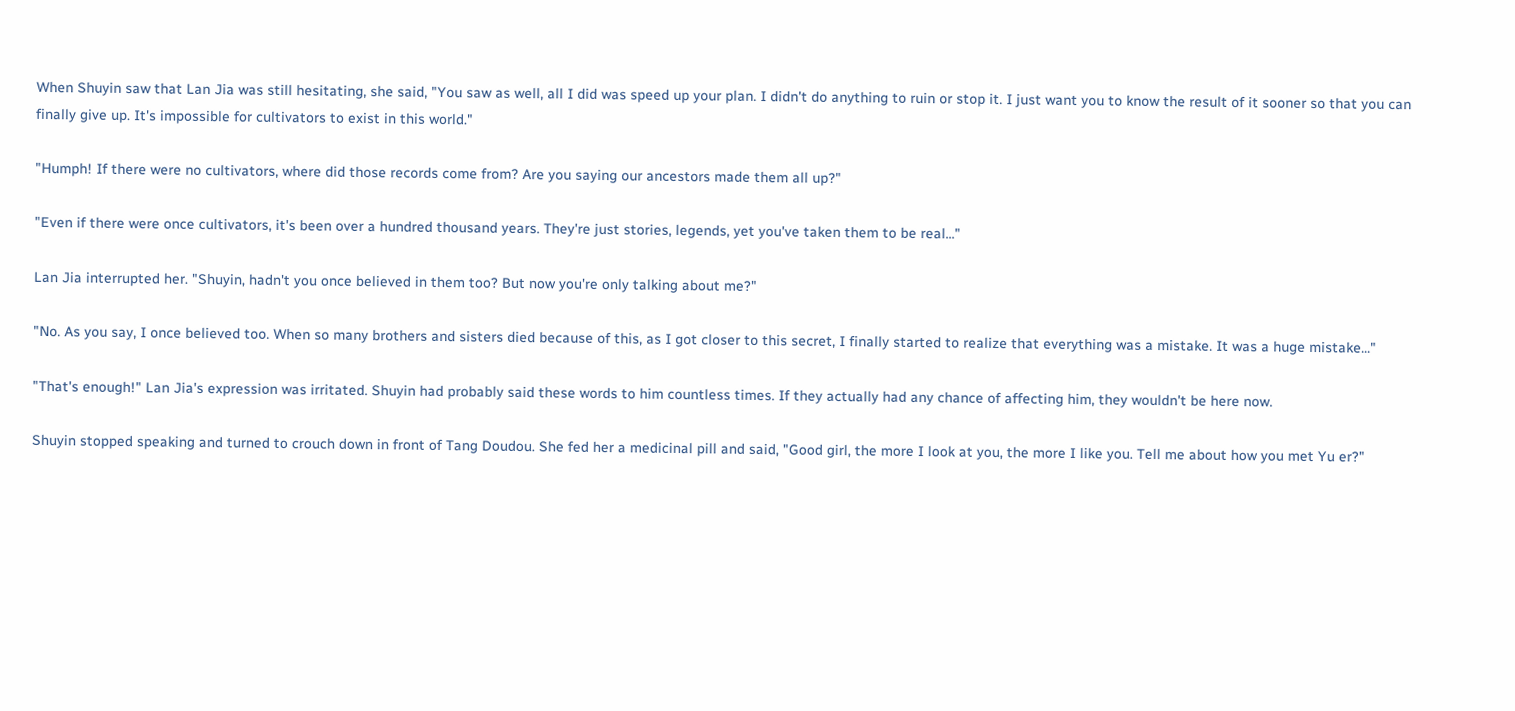When Shuyin saw that Lan Jia was still hesitating, she said, "You saw as well, all I did was speed up your plan. I didn't do anything to ruin or stop it. I just want you to know the result of it sooner so that you can finally give up. It's impossible for cultivators to exist in this world."

"Humph! If there were no cultivators, where did those records come from? Are you saying our ancestors made them all up?"

"Even if there were once cultivators, it's been over a hundred thousand years. They're just stories, legends, yet you've taken them to be real..."

Lan Jia interrupted her. "Shuyin, hadn't you once believed in them too? But now you're only talking about me?"

"No. As you say, I once believed too. When so many brothers and sisters died because of this, as I got closer to this secret, I finally started to realize that everything was a mistake. It was a huge mistake..."

"That's enough!" Lan Jia's expression was irritated. Shuyin had probably said these words to him countless times. If they actually had any chance of affecting him, they wouldn't be here now.

Shuyin stopped speaking and turned to crouch down in front of Tang Doudou. She fed her a medicinal pill and said, "Good girl, the more I look at you, the more I like you. Tell me about how you met Yu er?"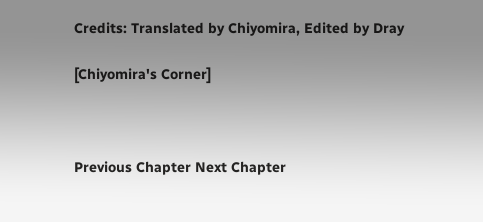Credits: Translated by Chiyomira, Edited by Dray

[Chiyomira's Corner]



Previous Chapter Next Chapter